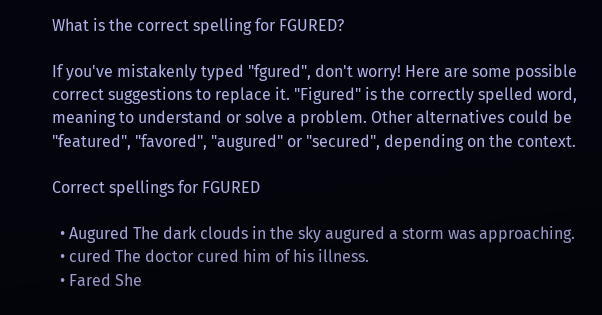What is the correct spelling for FGURED?

If you've mistakenly typed "fgured", don't worry! Here are some possible correct suggestions to replace it. "Figured" is the correctly spelled word, meaning to understand or solve a problem. Other alternatives could be "featured", "favored", "augured" or "secured", depending on the context.

Correct spellings for FGURED

  • Augured The dark clouds in the sky augured a storm was approaching.
  • cured The doctor cured him of his illness.
  • Fared She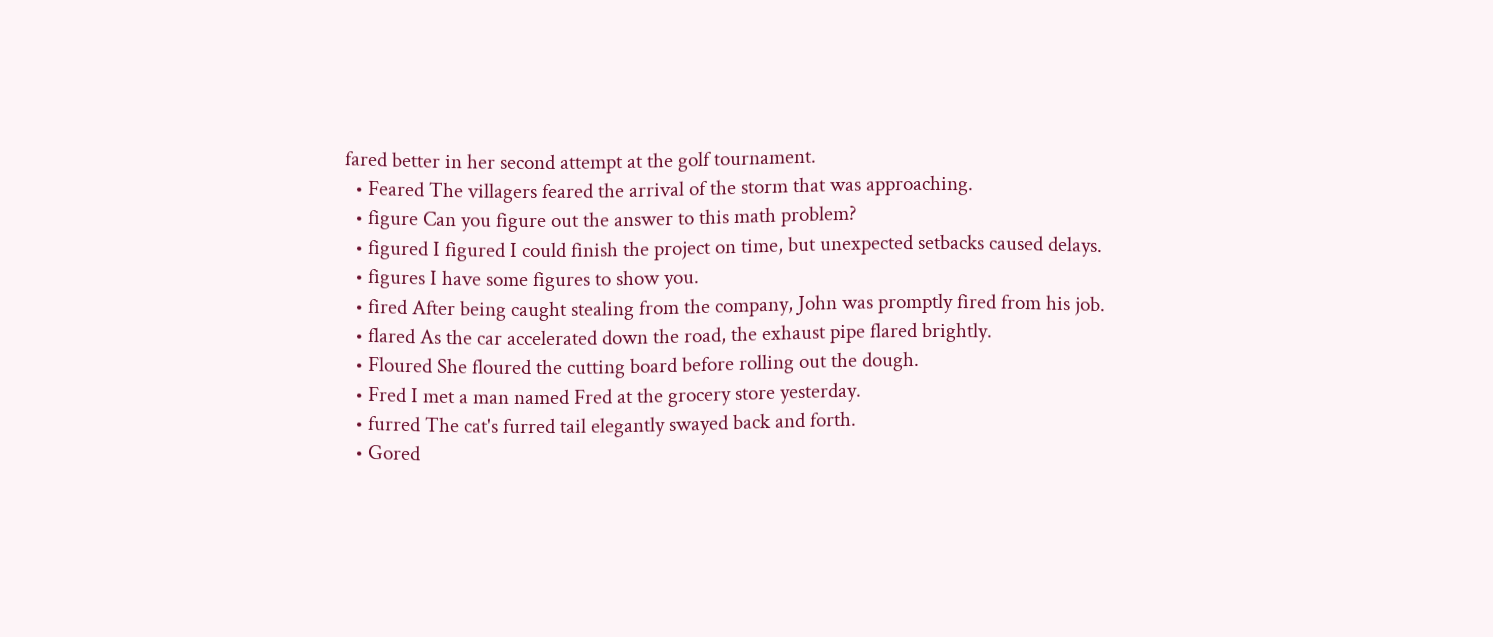fared better in her second attempt at the golf tournament.
  • Feared The villagers feared the arrival of the storm that was approaching.
  • figure Can you figure out the answer to this math problem?
  • figured I figured I could finish the project on time, but unexpected setbacks caused delays.
  • figures I have some figures to show you.
  • fired After being caught stealing from the company, John was promptly fired from his job.
  • flared As the car accelerated down the road, the exhaust pipe flared brightly.
  • Floured She floured the cutting board before rolling out the dough.
  • Fred I met a man named Fred at the grocery store yesterday.
  • furred The cat's furred tail elegantly swayed back and forth.
  • Gored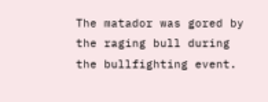The matador was gored by the raging bull during the bullfighting event.